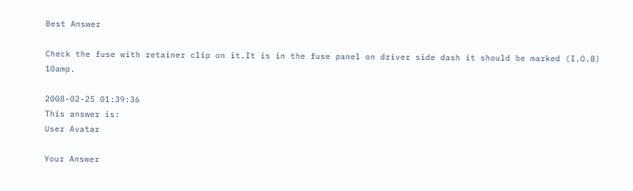Best Answer

Check the fuse with retainer clip on it.It is in the fuse panel on driver side dash it should be marked (I.O.B) 10amp.

2008-02-25 01:39:36
This answer is:
User Avatar

Your Answer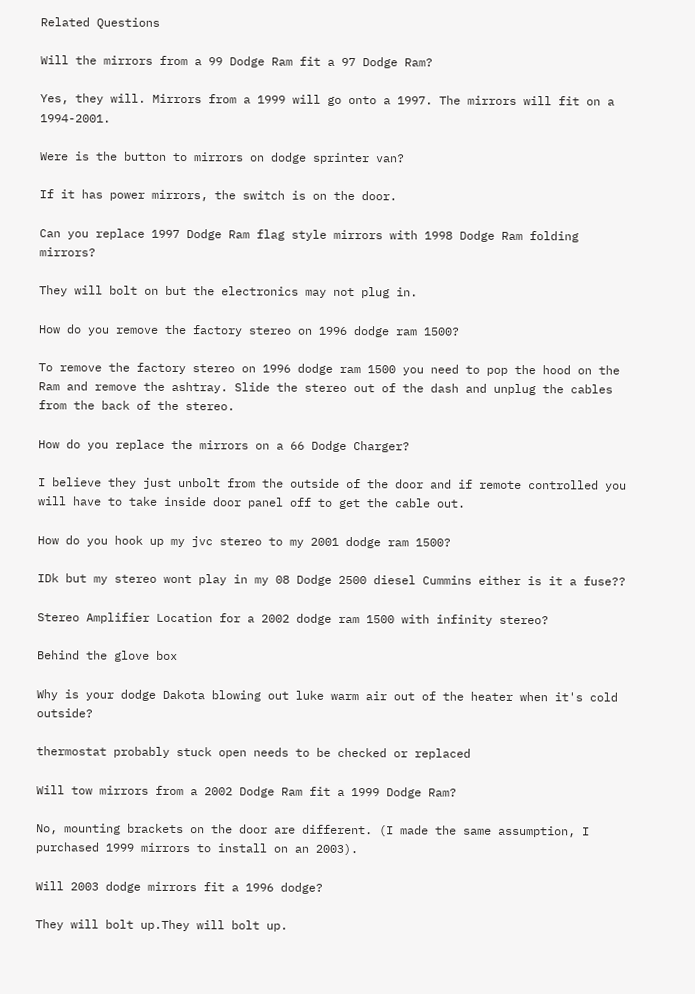Related Questions

Will the mirrors from a 99 Dodge Ram fit a 97 Dodge Ram?

Yes, they will. Mirrors from a 1999 will go onto a 1997. The mirrors will fit on a 1994-2001.

Were is the button to mirrors on dodge sprinter van?

If it has power mirrors, the switch is on the door.

Can you replace 1997 Dodge Ram flag style mirrors with 1998 Dodge Ram folding mirrors?

They will bolt on but the electronics may not plug in.

How do you remove the factory stereo on 1996 dodge ram 1500?

To remove the factory stereo on 1996 dodge ram 1500 you need to pop the hood on the Ram and remove the ashtray. Slide the stereo out of the dash and unplug the cables from the back of the stereo.

How do you replace the mirrors on a 66 Dodge Charger?

I believe they just unbolt from the outside of the door and if remote controlled you will have to take inside door panel off to get the cable out.

How do you hook up my jvc stereo to my 2001 dodge ram 1500?

IDk but my stereo wont play in my 08 Dodge 2500 diesel Cummins either is it a fuse??

Stereo Amplifier Location for a 2002 dodge ram 1500 with infinity stereo?

Behind the glove box

Why is your dodge Dakota blowing out luke warm air out of the heater when it's cold outside?

thermostat probably stuck open needs to be checked or replaced

Will tow mirrors from a 2002 Dodge Ram fit a 1999 Dodge Ram?

No, mounting brackets on the door are different. (I made the same assumption, I purchased 1999 mirrors to install on an 2003).

Will 2003 dodge mirrors fit a 1996 dodge?

They will bolt up.They will bolt up.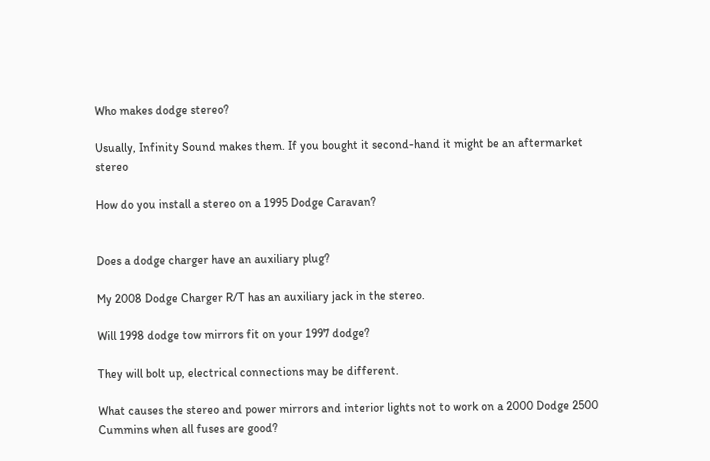Who makes dodge stereo?

Usually, Infinity Sound makes them. If you bought it second-hand it might be an aftermarket stereo

How do you install a stereo on a 1995 Dodge Caravan?


Does a dodge charger have an auxiliary plug?

My 2008 Dodge Charger R/T has an auxiliary jack in the stereo.

Will 1998 dodge tow mirrors fit on your 1997 dodge?

They will bolt up, electrical connections may be different.

What causes the stereo and power mirrors and interior lights not to work on a 2000 Dodge 2500 Cummins when all fuses are good?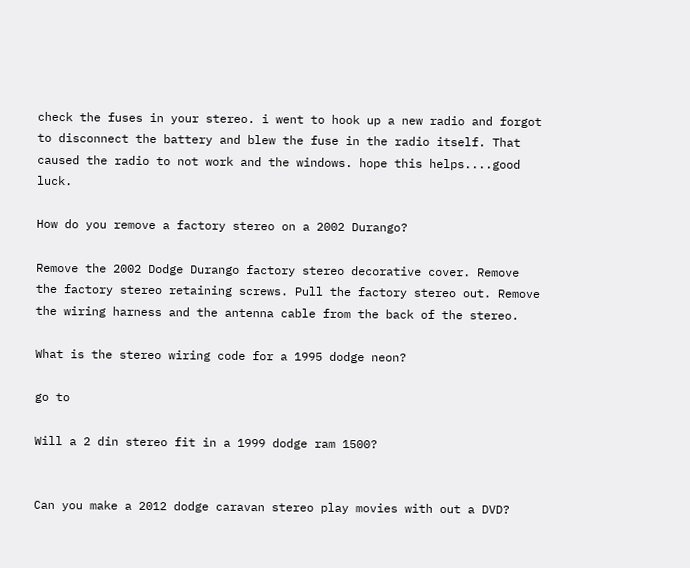check the fuses in your stereo. i went to hook up a new radio and forgot to disconnect the battery and blew the fuse in the radio itself. That caused the radio to not work and the windows. hope this helps....good luck.

How do you remove a factory stereo on a 2002 Durango?

Remove the 2002 Dodge Durango factory stereo decorative cover. Remove the factory stereo retaining screws. Pull the factory stereo out. Remove the wiring harness and the antenna cable from the back of the stereo.

What is the stereo wiring code for a 1995 dodge neon?

go to

Will a 2 din stereo fit in a 1999 dodge ram 1500?


Can you make a 2012 dodge caravan stereo play movies with out a DVD?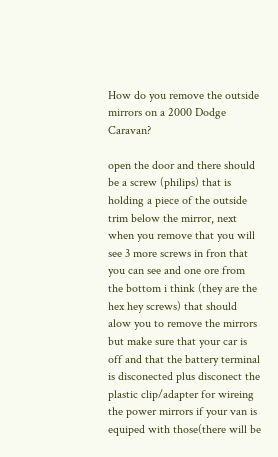How do you remove the outside mirrors on a 2000 Dodge Caravan?

open the door and there should be a screw (philips) that is holding a piece of the outside trim below the mirror, next when you remove that you will see 3 more screws in fron that you can see and one ore from the bottom i think (they are the hex hey screws) that should alow you to remove the mirrors but make sure that your car is off and that the battery terminal is disconected plus disconect the plastic clip/adapter for wireing the power mirrors if your van is equiped with those(there will be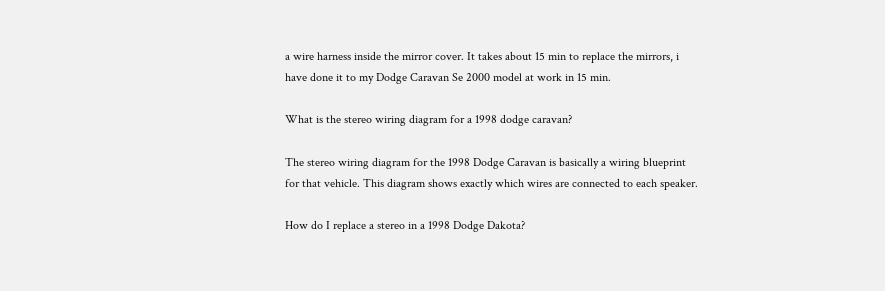a wire harness inside the mirror cover. It takes about 15 min to replace the mirrors, i have done it to my Dodge Caravan Se 2000 model at work in 15 min.

What is the stereo wiring diagram for a 1998 dodge caravan?

The stereo wiring diagram for the 1998 Dodge Caravan is basically a wiring blueprint for that vehicle. This diagram shows exactly which wires are connected to each speaker.

How do I replace a stereo in a 1998 Dodge Dakota?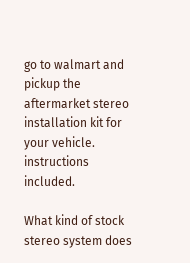go to walmart and pickup the aftermarket stereo installation kit for your vehicle. instructions included.

What kind of stock stereo system does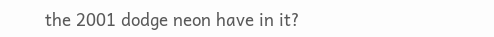the 2001 dodge neon have in it?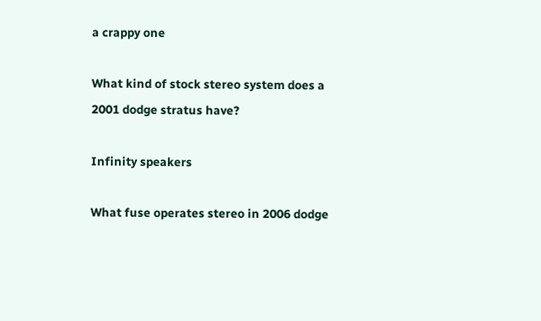a crappy one

What kind of stock stereo system does a 2001 dodge stratus have?

Infinity speakers

What fuse operates stereo in 2006 dodge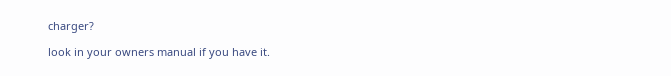charger?

look in your owners manual if you have it.